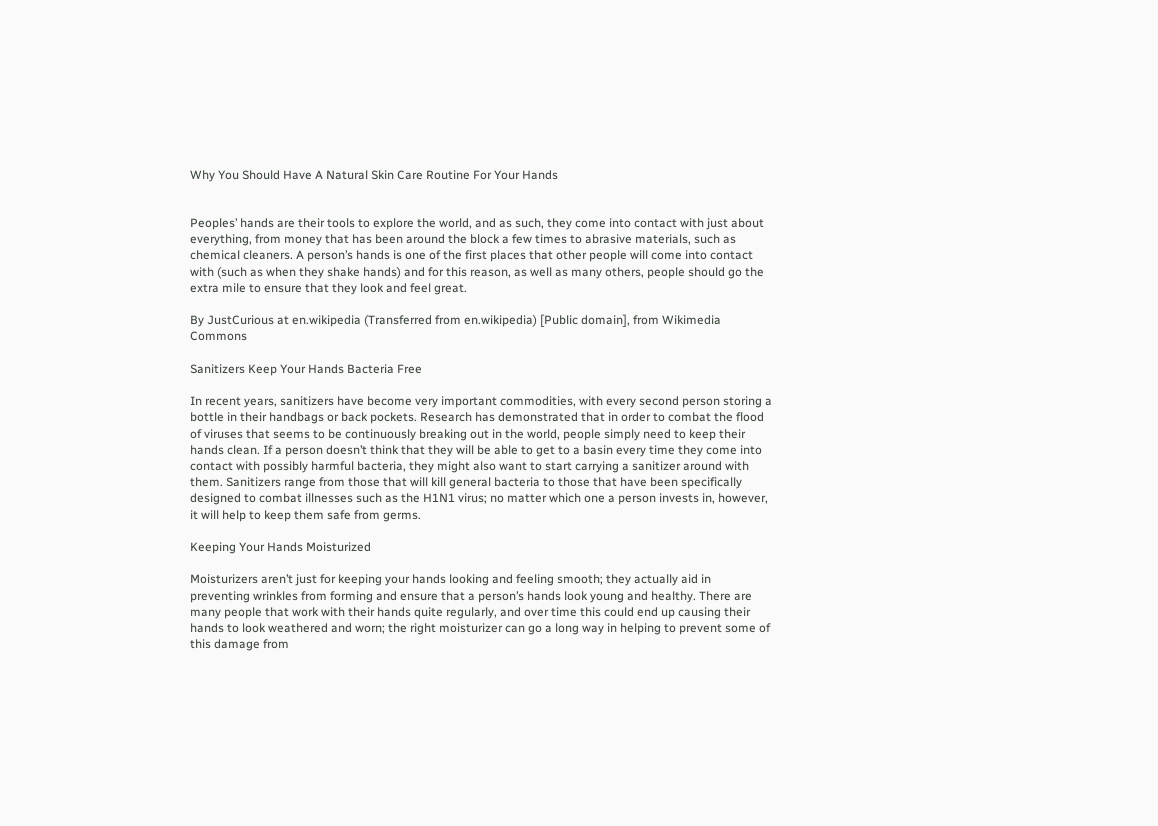Why You Should Have A Natural Skin Care Routine For Your Hands


Peoples’ hands are their tools to explore the world, and as such, they come into contact with just about everything, from money that has been around the block a few times to abrasive materials, such as chemical cleaners. A person’s hands is one of the first places that other people will come into contact with (such as when they shake hands) and for this reason, as well as many others, people should go the extra mile to ensure that they look and feel great.

By JustCurious at en.wikipedia (Transferred from en.wikipedia) [Public domain], from Wikimedia Commons

Sanitizers Keep Your Hands Bacteria Free

In recent years, sanitizers have become very important commodities, with every second person storing a bottle in their handbags or back pockets. Research has demonstrated that in order to combat the flood of viruses that seems to be continuously breaking out in the world, people simply need to keep their hands clean. If a person doesn’t think that they will be able to get to a basin every time they come into contact with possibly harmful bacteria, they might also want to start carrying a sanitizer around with them. Sanitizers range from those that will kill general bacteria to those that have been specifically designed to combat illnesses such as the H1N1 virus; no matter which one a person invests in, however, it will help to keep them safe from germs.

Keeping Your Hands Moisturized

Moisturizers aren’t just for keeping your hands looking and feeling smooth; they actually aid in preventing wrinkles from forming and ensure that a person’s hands look young and healthy. There are many people that work with their hands quite regularly, and over time this could end up causing their hands to look weathered and worn; the right moisturizer can go a long way in helping to prevent some of this damage from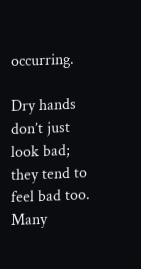occurring.

Dry hands don’t just look bad; they tend to feel bad too. Many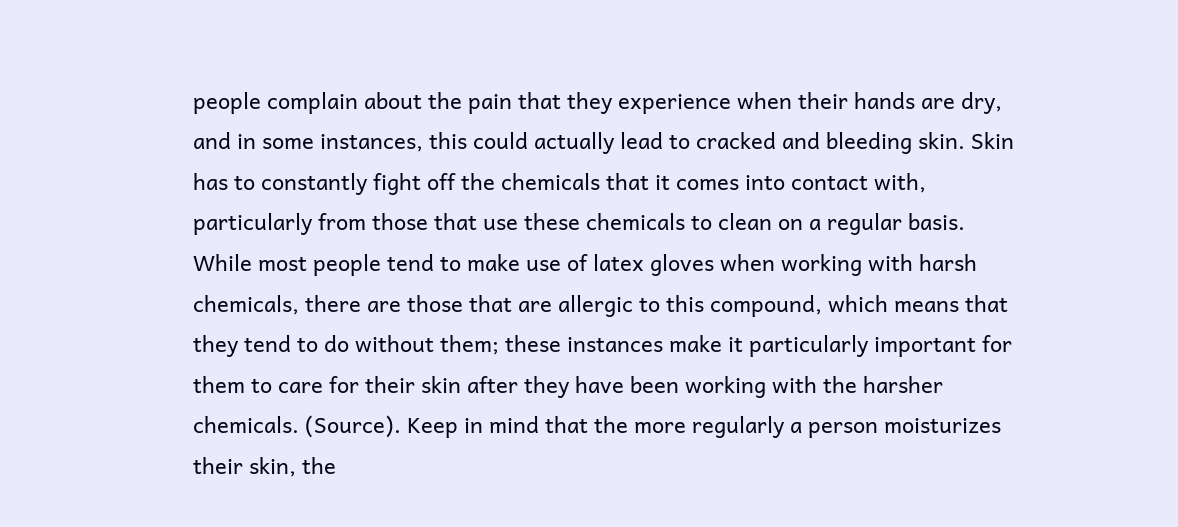people complain about the pain that they experience when their hands are dry, and in some instances, this could actually lead to cracked and bleeding skin. Skin has to constantly fight off the chemicals that it comes into contact with, particularly from those that use these chemicals to clean on a regular basis. While most people tend to make use of latex gloves when working with harsh chemicals, there are those that are allergic to this compound, which means that they tend to do without them; these instances make it particularly important for them to care for their skin after they have been working with the harsher chemicals. (Source). Keep in mind that the more regularly a person moisturizes their skin, the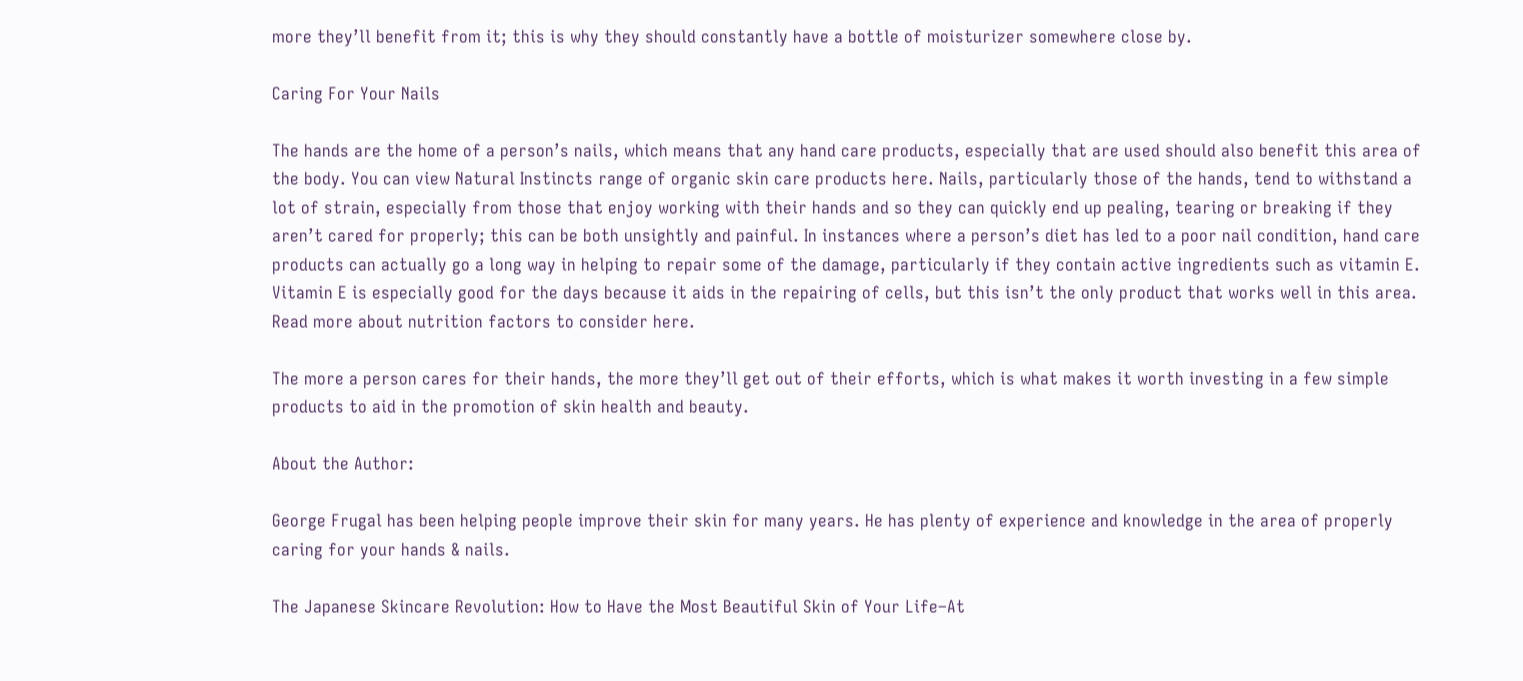more they’ll benefit from it; this is why they should constantly have a bottle of moisturizer somewhere close by.

Caring For Your Nails

The hands are the home of a person’s nails, which means that any hand care products, especially that are used should also benefit this area of the body. You can view Natural Instincts range of organic skin care products here. Nails, particularly those of the hands, tend to withstand a lot of strain, especially from those that enjoy working with their hands and so they can quickly end up pealing, tearing or breaking if they aren’t cared for properly; this can be both unsightly and painful. In instances where a person’s diet has led to a poor nail condition, hand care products can actually go a long way in helping to repair some of the damage, particularly if they contain active ingredients such as vitamin E. Vitamin E is especially good for the days because it aids in the repairing of cells, but this isn’t the only product that works well in this area. Read more about nutrition factors to consider here.

The more a person cares for their hands, the more they’ll get out of their efforts, which is what makes it worth investing in a few simple products to aid in the promotion of skin health and beauty.

About the Author:

George Frugal has been helping people improve their skin for many years. He has plenty of experience and knowledge in the area of properly caring for your hands & nails.

The Japanese Skincare Revolution: How to Have the Most Beautiful Skin of Your Life–At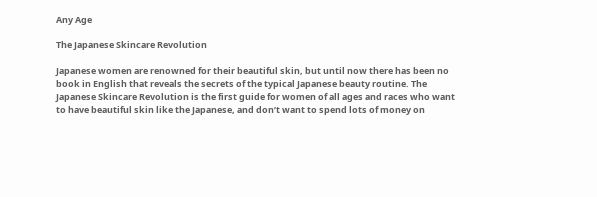Any Age

The Japanese Skincare Revolution

Japanese women are renowned for their beautiful skin, but until now there has been no book in English that reveals the secrets of the typical Japanese beauty routine. The Japanese Skincare Revolution is the first guide for women of all ages and races who want to have beautiful skin like the Japanese, and don’t want to spend lots of money on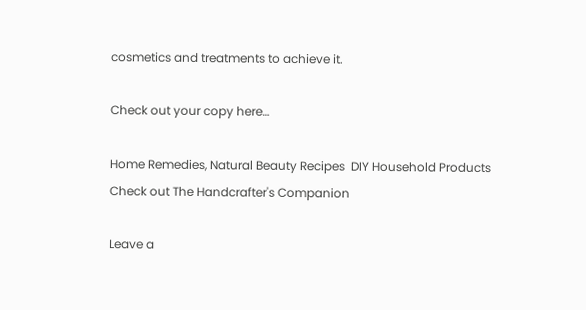cosmetics and treatments to achieve it.

Check out your copy here…

Home Remedies, Natural Beauty Recipes  DIY Household Products
Check out The Handcrafter's Companion

Leave a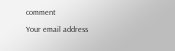comment

Your email address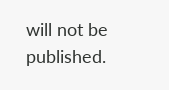will not be published.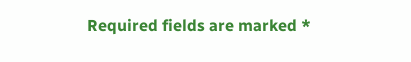Required fields are marked *